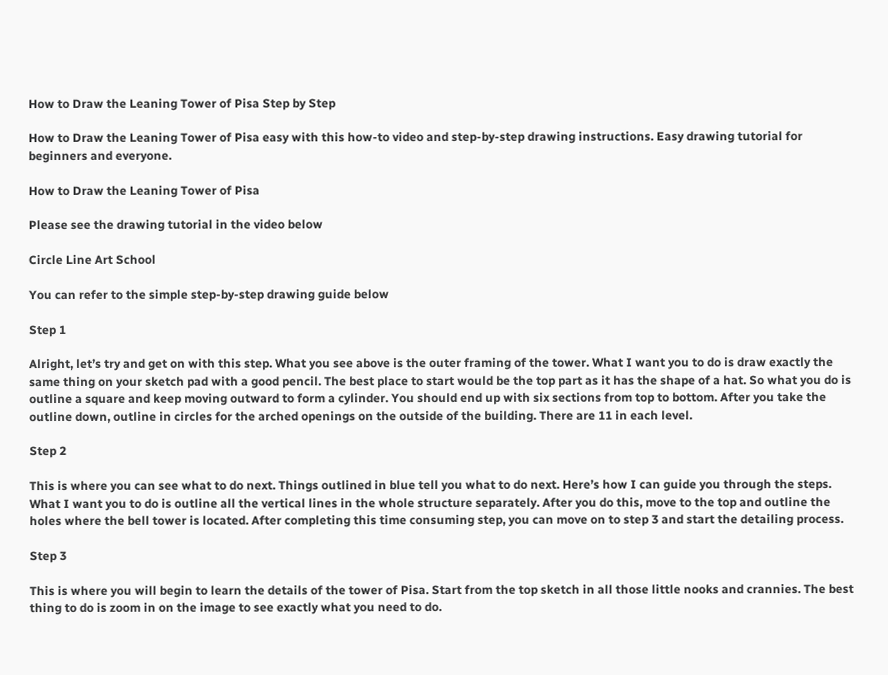How to Draw the Leaning Tower of Pisa Step by Step

How to Draw the Leaning Tower of Pisa easy with this how-to video and step-by-step drawing instructions. Easy drawing tutorial for beginners and everyone.

How to Draw the Leaning Tower of Pisa

Please see the drawing tutorial in the video below

Circle Line Art School

You can refer to the simple step-by-step drawing guide below

Step 1

Alright, let’s try and get on with this step. What you see above is the outer framing of the tower. What I want you to do is draw exactly the same thing on your sketch pad with a good pencil. The best place to start would be the top part as it has the shape of a hat. So what you do is outline a square and keep moving outward to form a cylinder. You should end up with six sections from top to bottom. After you take the outline down, outline in circles for the arched openings on the outside of the building. There are 11 in each level.

Step 2

This is where you can see what to do next. Things outlined in blue tell you what to do next. Here’s how I can guide you through the steps. What I want you to do is outline all the vertical lines in the whole structure separately. After you do this, move to the top and outline the holes where the bell tower is located. After completing this time consuming step, you can move on to step 3 and start the detailing process.

Step 3

This is where you will begin to learn the details of the tower of Pisa. Start from the top sketch in all those little nooks and crannies. The best thing to do is zoom in on the image to see exactly what you need to do.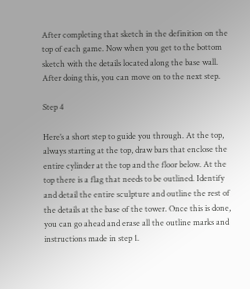After completing that sketch in the definition on the top of each game. Now when you get to the bottom sketch with the details located along the base wall. After doing this, you can move on to the next step.

Step 4

Here’s a short step to guide you through. At the top, always starting at the top, draw bars that enclose the entire cylinder at the top and the floor below. At the top there is a flag that needs to be outlined. Identify and detail the entire sculpture and outline the rest of the details at the base of the tower. Once this is done, you can go ahead and erase all the outline marks and instructions made in step 1.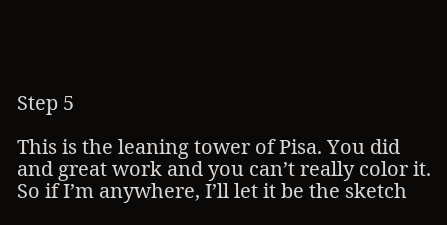Step 5

This is the leaning tower of Pisa. You did and great work and you can’t really color it. So if I’m anywhere, I’ll let it be the sketch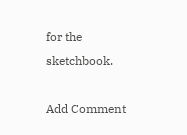for the sketchbook.

Add Comment